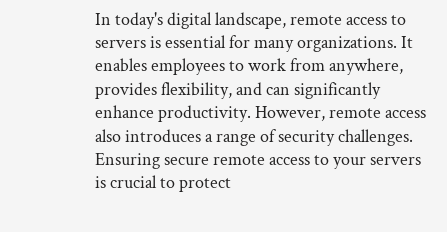In today's digital landscape, remote access to servers is essential for many organizations. It enables employees to work from anywhere, provides flexibility, and can significantly enhance productivity. However, remote access also introduces a range of security challenges. Ensuring secure remote access to your servers is crucial to protect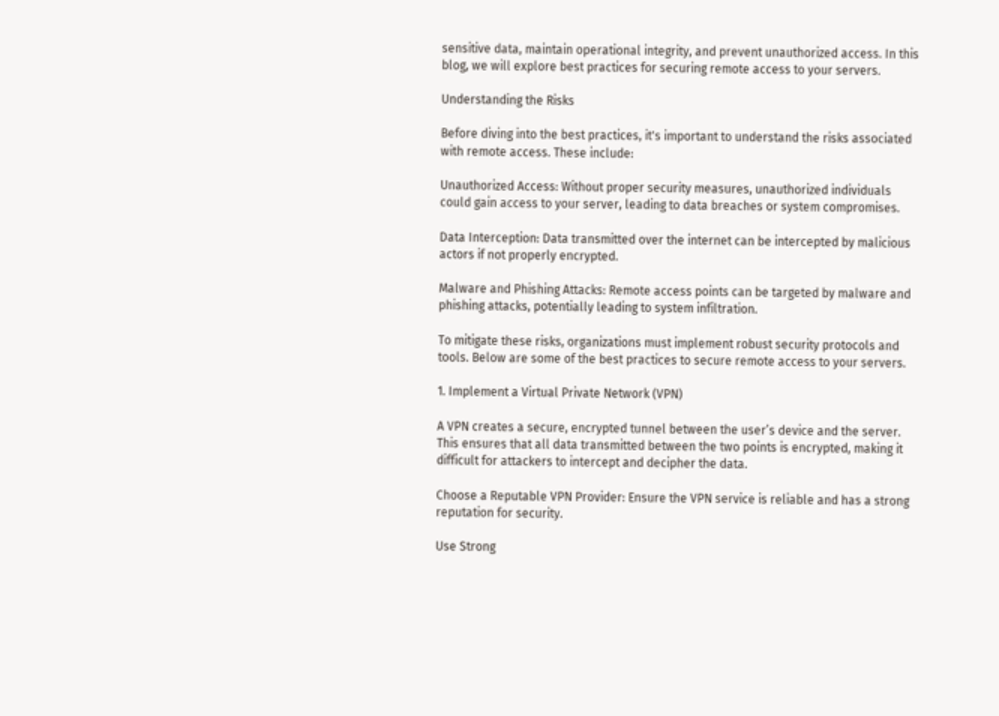sensitive data, maintain operational integrity, and prevent unauthorized access. In this blog, we will explore best practices for securing remote access to your servers.

Understanding the Risks

Before diving into the best practices, it's important to understand the risks associated with remote access. These include:

Unauthorized Access: Without proper security measures, unauthorized individuals could gain access to your server, leading to data breaches or system compromises.

Data Interception: Data transmitted over the internet can be intercepted by malicious actors if not properly encrypted.

Malware and Phishing Attacks: Remote access points can be targeted by malware and phishing attacks, potentially leading to system infiltration.

To mitigate these risks, organizations must implement robust security protocols and tools. Below are some of the best practices to secure remote access to your servers.

1. Implement a Virtual Private Network (VPN)

A VPN creates a secure, encrypted tunnel between the user’s device and the server. This ensures that all data transmitted between the two points is encrypted, making it difficult for attackers to intercept and decipher the data.

Choose a Reputable VPN Provider: Ensure the VPN service is reliable and has a strong reputation for security.

Use Strong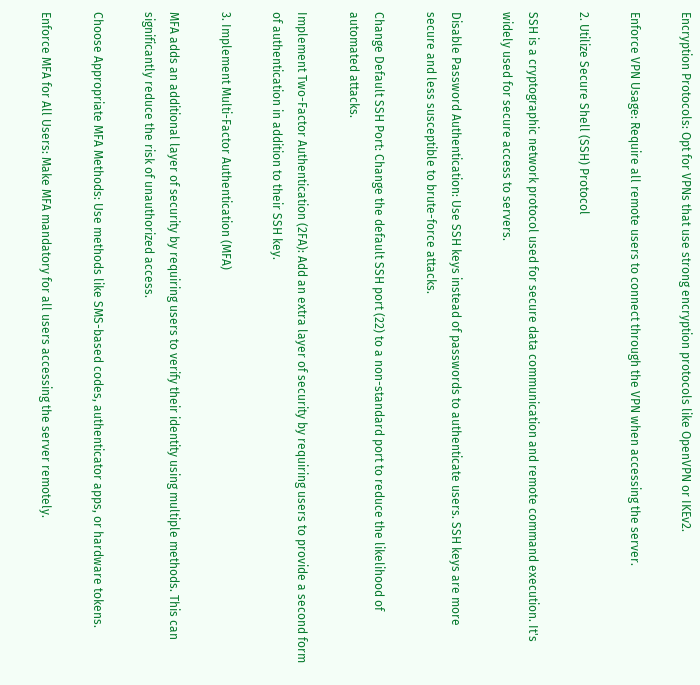Encryption Protocols: Opt for VPNs that use strong encryption protocols like OpenVPN or IKEv2.

Enforce VPN Usage: Require all remote users to connect through the VPN when accessing the server.

2. Utilize Secure Shell (SSH) Protocol

SSH is a cryptographic network protocol used for secure data communication and remote command execution. It's widely used for secure access to servers.

Disable Password Authentication: Use SSH keys instead of passwords to authenticate users. SSH keys are more secure and less susceptible to brute-force attacks.

Change Default SSH Port: Change the default SSH port (22) to a non-standard port to reduce the likelihood of automated attacks.

Implement Two-Factor Authentication (2FA): Add an extra layer of security by requiring users to provide a second form of authentication in addition to their SSH key.

3. Implement Multi-Factor Authentication (MFA)

MFA adds an additional layer of security by requiring users to verify their identity using multiple methods. This can significantly reduce the risk of unauthorized access.

Choose Appropriate MFA Methods: Use methods like SMS-based codes, authenticator apps, or hardware tokens.

Enforce MFA for All Users: Make MFA mandatory for all users accessing the server remotely.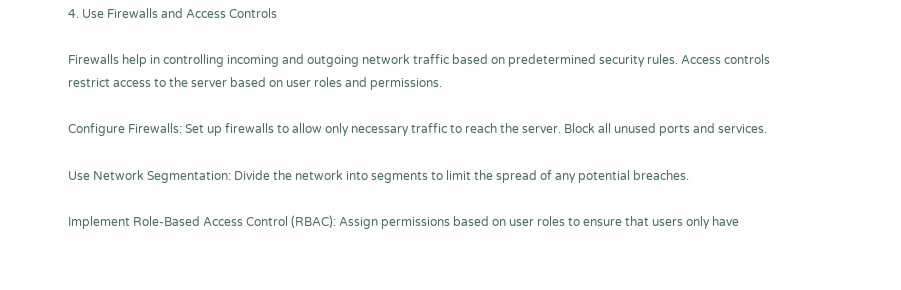4. Use Firewalls and Access Controls

Firewalls help in controlling incoming and outgoing network traffic based on predetermined security rules. Access controls restrict access to the server based on user roles and permissions.

Configure Firewalls: Set up firewalls to allow only necessary traffic to reach the server. Block all unused ports and services.

Use Network Segmentation: Divide the network into segments to limit the spread of any potential breaches.

Implement Role-Based Access Control (RBAC): Assign permissions based on user roles to ensure that users only have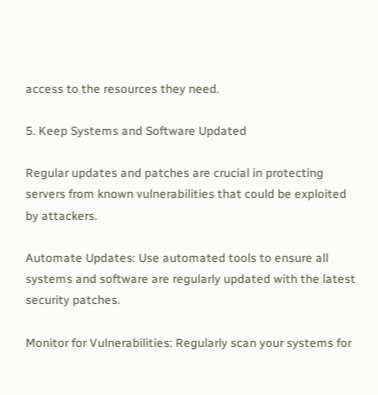access to the resources they need.

5. Keep Systems and Software Updated

Regular updates and patches are crucial in protecting servers from known vulnerabilities that could be exploited by attackers.

Automate Updates: Use automated tools to ensure all systems and software are regularly updated with the latest security patches.

Monitor for Vulnerabilities: Regularly scan your systems for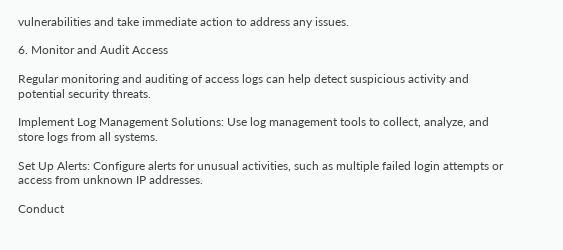vulnerabilities and take immediate action to address any issues.

6. Monitor and Audit Access

Regular monitoring and auditing of access logs can help detect suspicious activity and potential security threats.

Implement Log Management Solutions: Use log management tools to collect, analyze, and store logs from all systems.

Set Up Alerts: Configure alerts for unusual activities, such as multiple failed login attempts or access from unknown IP addresses.

Conduct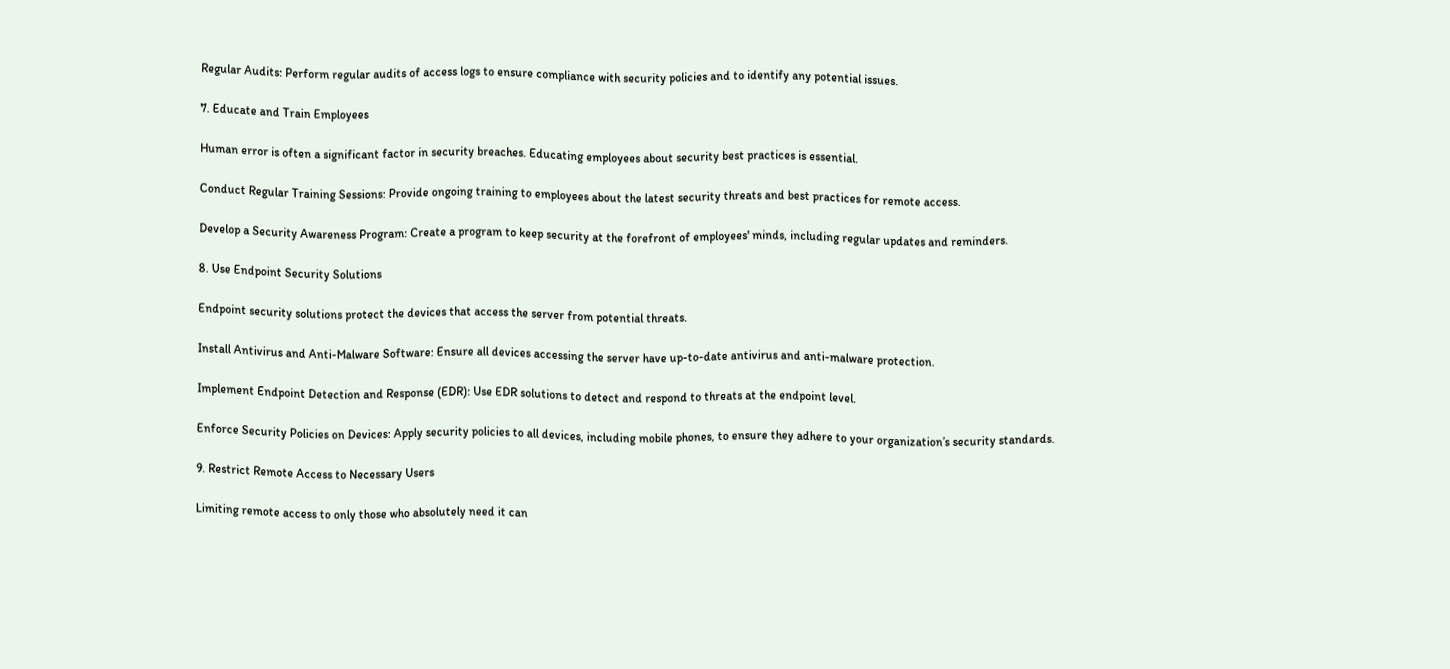Regular Audits: Perform regular audits of access logs to ensure compliance with security policies and to identify any potential issues.

7. Educate and Train Employees

Human error is often a significant factor in security breaches. Educating employees about security best practices is essential.

Conduct Regular Training Sessions: Provide ongoing training to employees about the latest security threats and best practices for remote access.

Develop a Security Awareness Program: Create a program to keep security at the forefront of employees' minds, including regular updates and reminders.

8. Use Endpoint Security Solutions

Endpoint security solutions protect the devices that access the server from potential threats.

Install Antivirus and Anti-Malware Software: Ensure all devices accessing the server have up-to-date antivirus and anti-malware protection.

Implement Endpoint Detection and Response (EDR): Use EDR solutions to detect and respond to threats at the endpoint level.

Enforce Security Policies on Devices: Apply security policies to all devices, including mobile phones, to ensure they adhere to your organization’s security standards.

9. Restrict Remote Access to Necessary Users

Limiting remote access to only those who absolutely need it can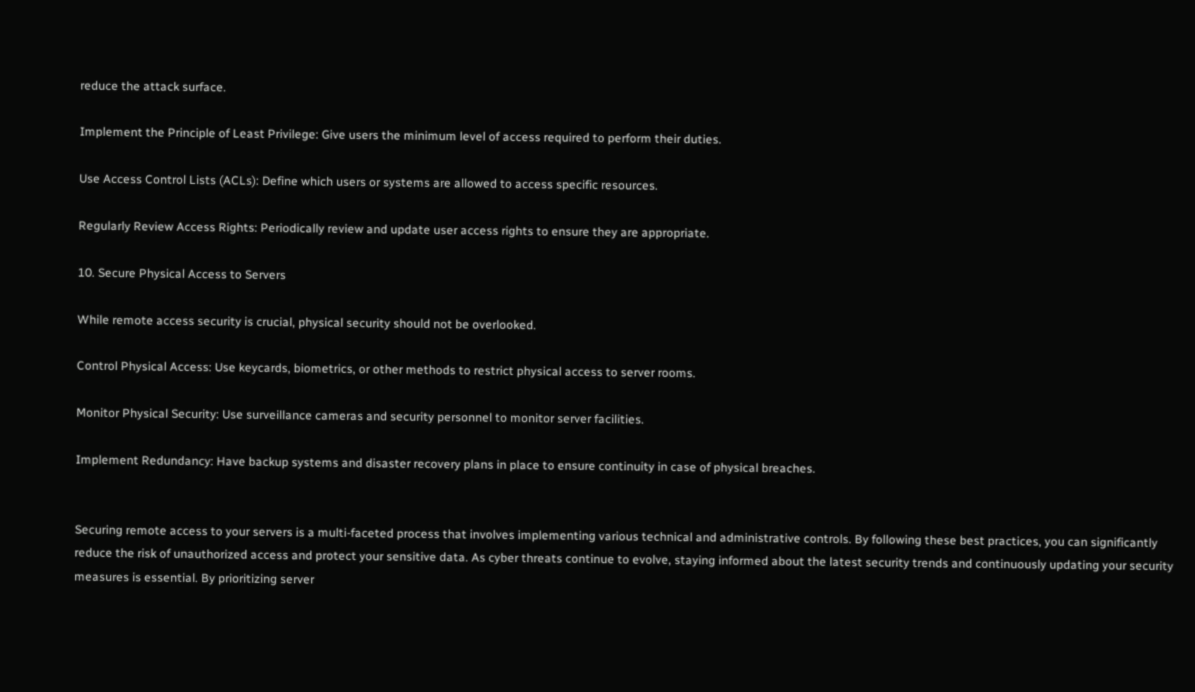reduce the attack surface.

Implement the Principle of Least Privilege: Give users the minimum level of access required to perform their duties.

Use Access Control Lists (ACLs): Define which users or systems are allowed to access specific resources.

Regularly Review Access Rights: Periodically review and update user access rights to ensure they are appropriate.

10. Secure Physical Access to Servers

While remote access security is crucial, physical security should not be overlooked.

Control Physical Access: Use keycards, biometrics, or other methods to restrict physical access to server rooms.

Monitor Physical Security: Use surveillance cameras and security personnel to monitor server facilities.

Implement Redundancy: Have backup systems and disaster recovery plans in place to ensure continuity in case of physical breaches.


Securing remote access to your servers is a multi-faceted process that involves implementing various technical and administrative controls. By following these best practices, you can significantly reduce the risk of unauthorized access and protect your sensitive data. As cyber threats continue to evolve, staying informed about the latest security trends and continuously updating your security measures is essential. By prioritizing server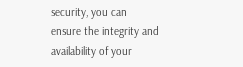security, you can ensure the integrity and availability of your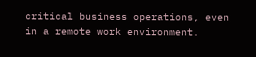critical business operations, even in a remote work environment.